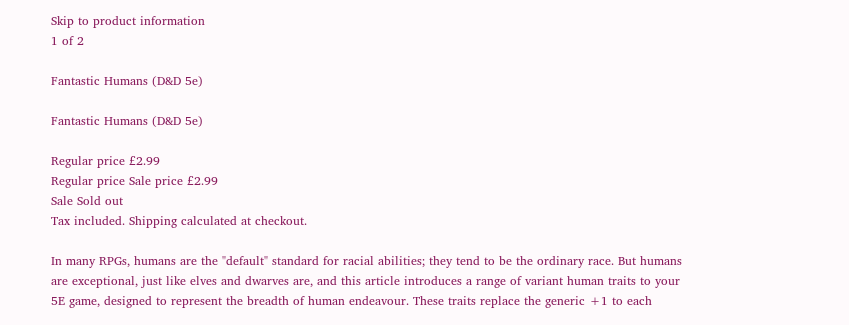Skip to product information
1 of 2

Fantastic Humans (D&D 5e)

Fantastic Humans (D&D 5e)

Regular price £2.99
Regular price Sale price £2.99
Sale Sold out
Tax included. Shipping calculated at checkout.

In many RPGs, humans are the "default" standard for racial abilities; they tend to be the ordinary race. But humans are exceptional, just like elves and dwarves are, and this article introduces a range of variant human traits to your 5E game, designed to represent the breadth of human endeavour. These traits replace the generic +1 to each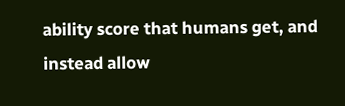ability score that humans get, and instead allow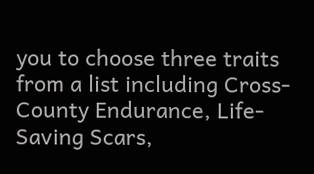you to choose three traits from a list including Cross-County Endurance, Life-Saving Scars,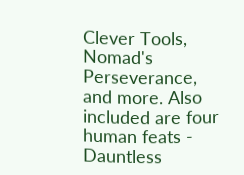Clever Tools, Nomad's Perseverance, and more. Also included are four human feats - Dauntless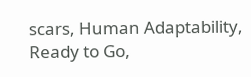scars, Human Adaptability, Ready to Go,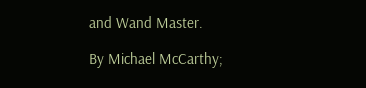and Wand Master.

By Michael McCarthy;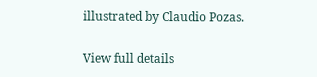illustrated by Claudio Pozas.

View full details